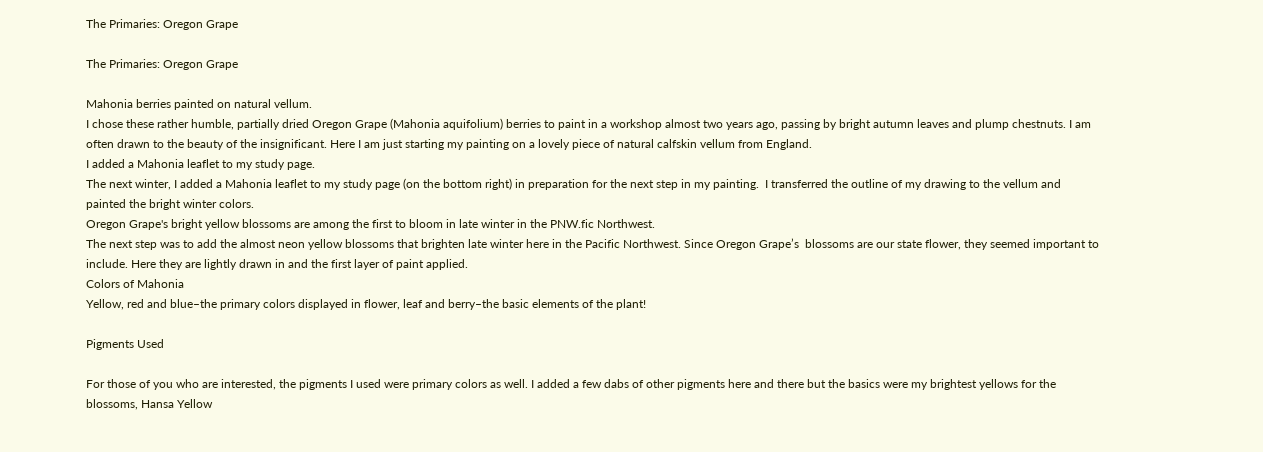The Primaries: Oregon Grape

The Primaries: Oregon Grape

Mahonia berries painted on natural vellum.
I chose these rather humble, partially dried Oregon Grape (Mahonia aquifolium) berries to paint in a workshop almost two years ago, passing by bright autumn leaves and plump chestnuts. I am often drawn to the beauty of the insignificant. Here I am just starting my painting on a lovely piece of natural calfskin vellum from England.
I added a Mahonia leaflet to my study page.
The next winter, I added a Mahonia leaflet to my study page (on the bottom right) in preparation for the next step in my painting.  I transferred the outline of my drawing to the vellum and painted the bright winter colors.
Oregon Grape's bright yellow blossoms are among the first to bloom in late winter in the PNW.fic Northwest.
The next step was to add the almost neon yellow blossoms that brighten late winter here in the Pacific Northwest. Since Oregon Grape’s  blossoms are our state flower, they seemed important to include. Here they are lightly drawn in and the first layer of paint applied.
Colors of Mahonia
Yellow, red and blue–the primary colors displayed in flower, leaf and berry–the basic elements of the plant!

Pigments Used

For those of you who are interested, the pigments I used were primary colors as well. I added a few dabs of other pigments here and there but the basics were my brightest yellows for the blossoms, Hansa Yellow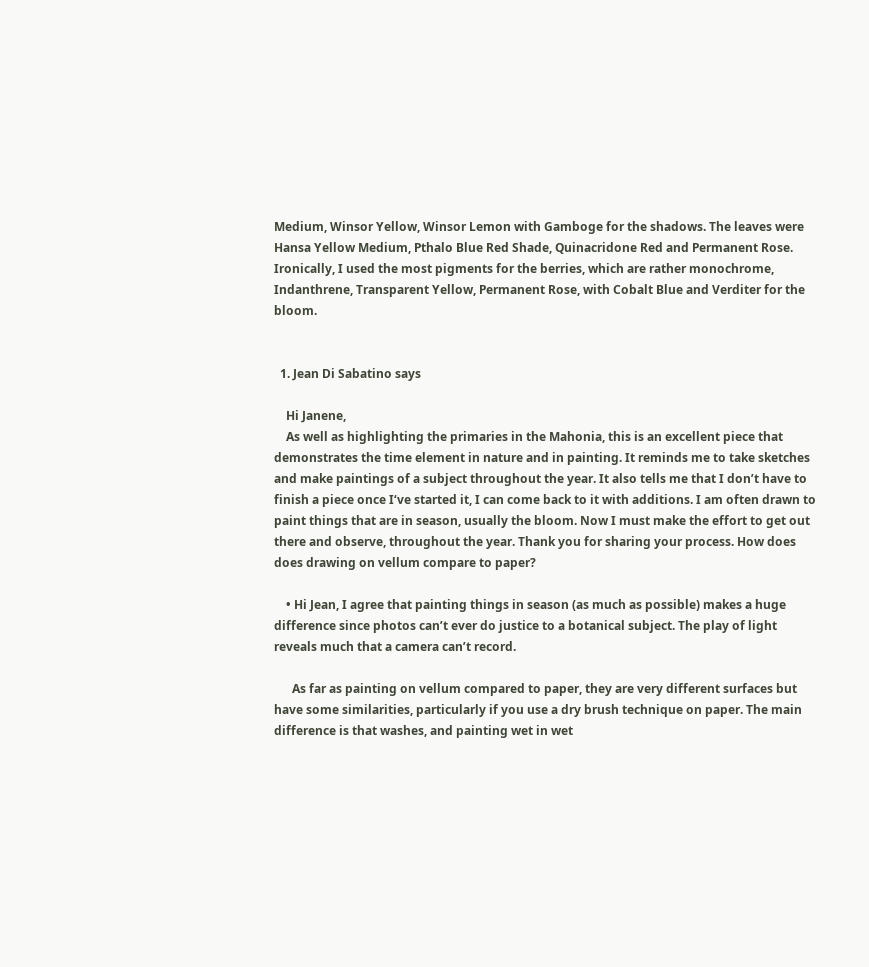Medium, Winsor Yellow, Winsor Lemon with Gamboge for the shadows. The leaves were Hansa Yellow Medium, Pthalo Blue Red Shade, Quinacridone Red and Permanent Rose. Ironically, I used the most pigments for the berries, which are rather monochrome, Indanthrene, Transparent Yellow, Permanent Rose, with Cobalt Blue and Verditer for the bloom.


  1. Jean Di Sabatino says

    Hi Janene,
    As well as highlighting the primaries in the Mahonia, this is an excellent piece that demonstrates the time element in nature and in painting. It reminds me to take sketches and make paintings of a subject throughout the year. It also tells me that I don’t have to finish a piece once I‘ve started it, I can come back to it with additions. I am often drawn to paint things that are in season, usually the bloom. Now I must make the effort to get out there and observe, throughout the year. Thank you for sharing your process. How does does drawing on vellum compare to paper?

    • Hi Jean, I agree that painting things in season (as much as possible) makes a huge difference since photos can’t ever do justice to a botanical subject. The play of light reveals much that a camera can’t record.

      As far as painting on vellum compared to paper, they are very different surfaces but have some similarities, particularly if you use a dry brush technique on paper. The main difference is that washes, and painting wet in wet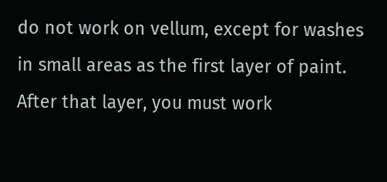do not work on vellum, except for washes in small areas as the first layer of paint. After that layer, you must work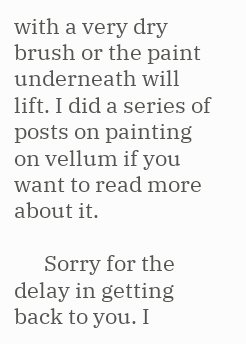with a very dry brush or the paint underneath will lift. I did a series of posts on painting on vellum if you want to read more about it.

      Sorry for the delay in getting back to you. I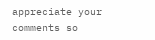appreciate your comments so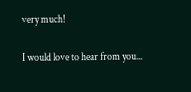very much!

I would love to hear from you...